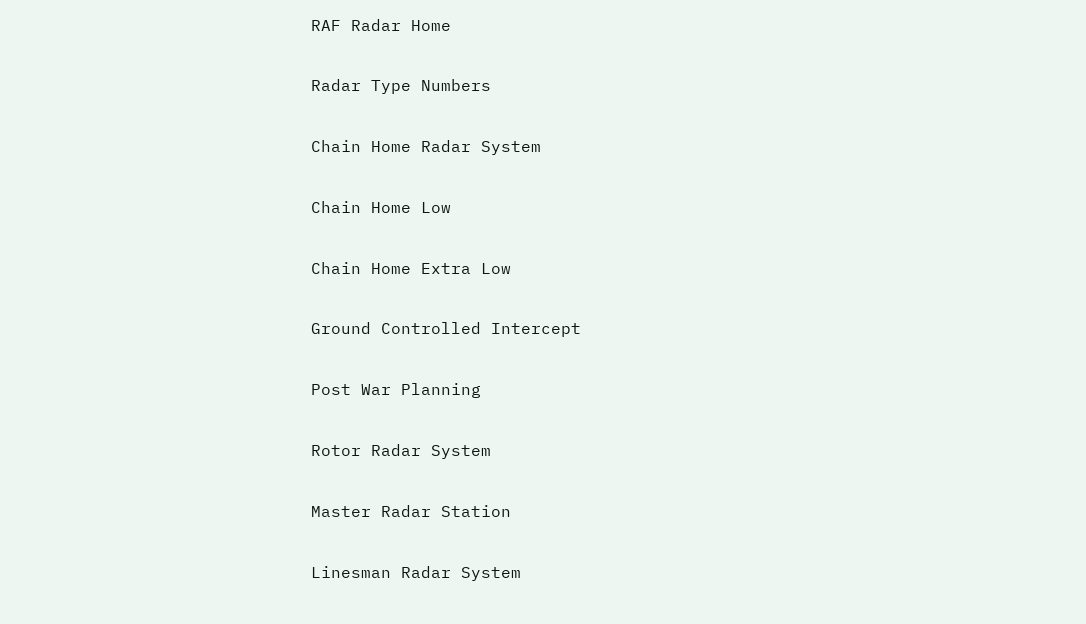RAF Radar Home

Radar Type Numbers

Chain Home Radar System

Chain Home Low

Chain Home Extra Low

Ground Controlled Intercept

Post War Planning

Rotor Radar System

Master Radar Station

Linesman Radar System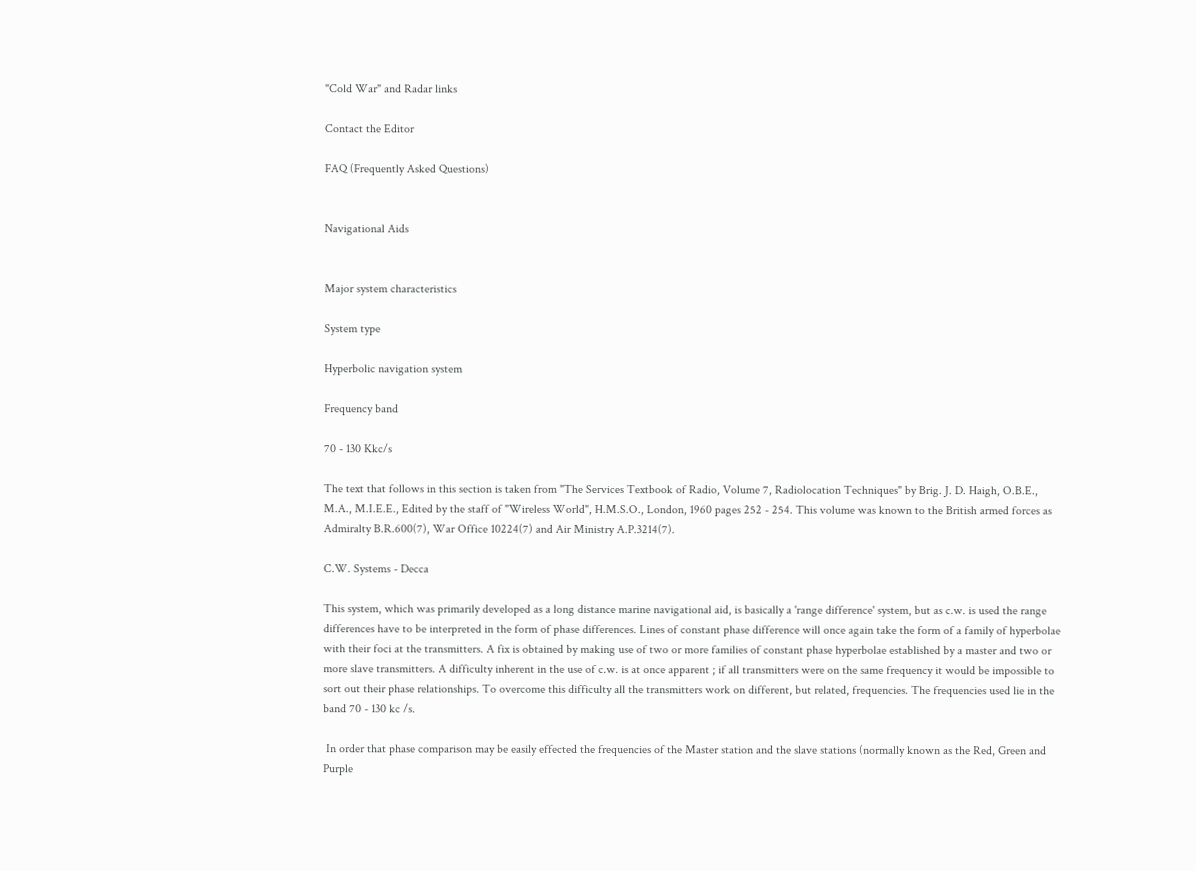"Cold War" and Radar links

Contact the Editor

FAQ (Frequently Asked Questions)


Navigational Aids


Major system characteristics

System type

Hyperbolic navigation system

Frequency band

70 - 130 Kkc/s

The text that follows in this section is taken from "The Services Textbook of Radio, Volume 7, Radiolocation Techniques" by Brig. J. D. Haigh, O.B.E., M.A., M.I.E.E., Edited by the staff of "Wireless World", H.M.S.O., London, 1960 pages 252 - 254. This volume was known to the British armed forces as Admiralty B.R.600(7), War Office 10224(7) and Air Ministry A.P.3214(7).

C.W. Systems - Decca

This system, which was primarily developed as a long distance marine navigational aid, is basically a 'range difference' system, but as c.w. is used the range differences have to be interpreted in the form of phase differences. Lines of constant phase difference will once again take the form of a family of hyperbolae with their foci at the transmitters. A fix is obtained by making use of two or more families of constant phase hyperbolae established by a master and two or more slave transmitters. A difficulty inherent in the use of c.w. is at once apparent ; if all transmitters were on the same frequency it would be impossible to sort out their phase relationships. To overcome this difficulty all the transmitters work on different, but related, frequencies. The frequencies used lie in the band 70 - 130 kc /s.

 In order that phase comparison may be easily effected the frequencies of the Master station and the slave stations (normally known as the Red, Green and Purple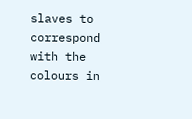slaves to correspond with the colours in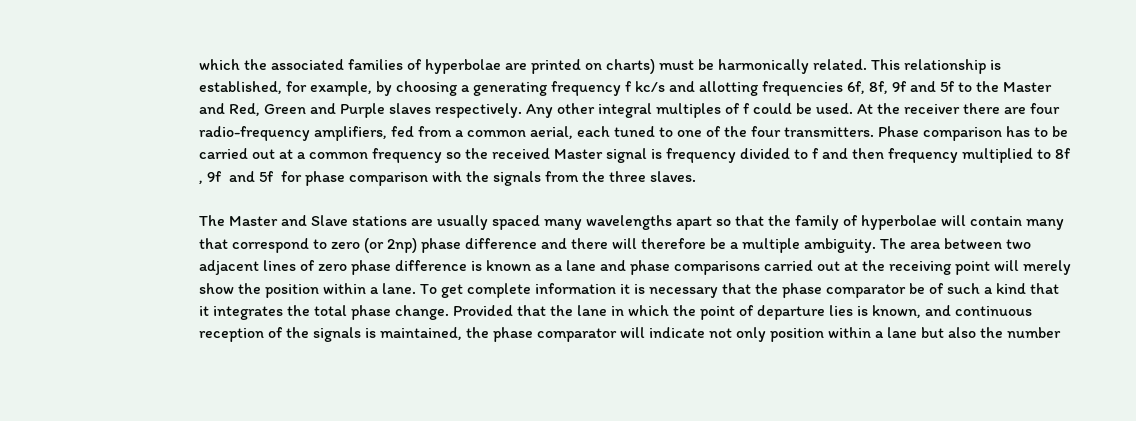which the associated families of hyperbolae are printed on charts) must be harmonically related. This relationship is established, for example, by choosing a generating frequency f kc/s and allotting frequencies 6f, 8f, 9f and 5f to the Master and Red, Green and Purple slaves respectively. Any other integral multiples of f could be used. At the receiver there are four radio-frequency amplifiers, fed from a common aerial, each tuned to one of the four transmitters. Phase comparison has to be carried out at a common frequency so the received Master signal is frequency divided to f and then frequency multiplied to 8f , 9f  and 5f  for phase comparison with the signals from the three slaves.

The Master and Slave stations are usually spaced many wavelengths apart so that the family of hyperbolae will contain many that correspond to zero (or 2np) phase difference and there will therefore be a multiple ambiguity. The area between two adjacent lines of zero phase difference is known as a lane and phase comparisons carried out at the receiving point will merely show the position within a lane. To get complete information it is necessary that the phase comparator be of such a kind that it integrates the total phase change. Provided that the lane in which the point of departure lies is known, and continuous reception of the signals is maintained, the phase comparator will indicate not only position within a lane but also the number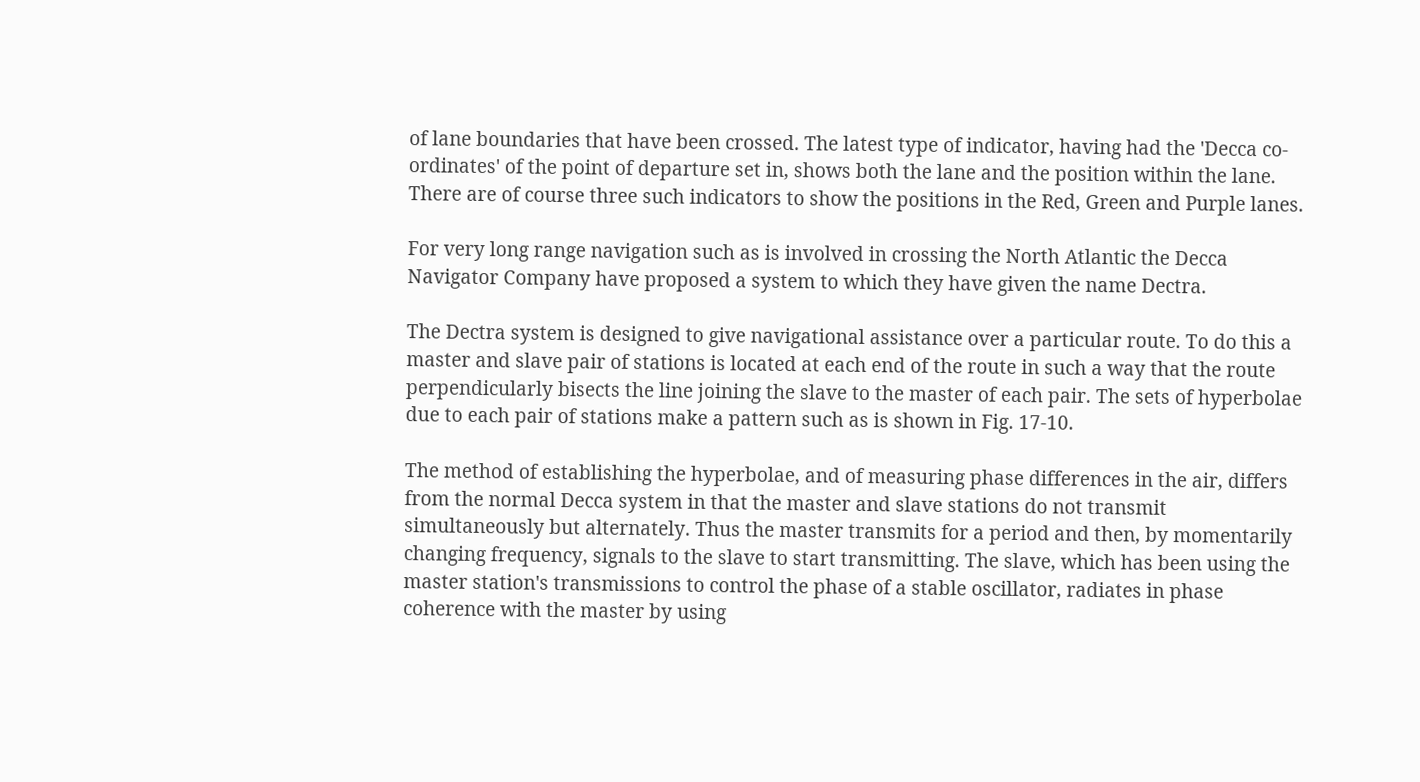of lane boundaries that have been crossed. The latest type of indicator, having had the 'Decca co-ordinates' of the point of departure set in, shows both the lane and the position within the lane. There are of course three such indicators to show the positions in the Red, Green and Purple lanes.

For very long range navigation such as is involved in crossing the North Atlantic the Decca Navigator Company have proposed a system to which they have given the name Dectra.

The Dectra system is designed to give navigational assistance over a particular route. To do this a master and slave pair of stations is located at each end of the route in such a way that the route perpendicularly bisects the line joining the slave to the master of each pair. The sets of hyperbolae due to each pair of stations make a pattern such as is shown in Fig. 17-10.

The method of establishing the hyperbolae, and of measuring phase differences in the air, differs from the normal Decca system in that the master and slave stations do not transmit simultaneously but alternately. Thus the master transmits for a period and then, by momentarily changing frequency, signals to the slave to start transmitting. The slave, which has been using the master station's transmissions to control the phase of a stable oscillator, radiates in phase coherence with the master by using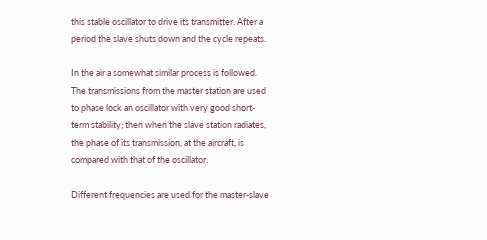this stable oscillator to drive its transmitter. After a period the slave shuts down and the cycle repeats.

In the air a somewhat similar process is followed. The transmissions from the master station are used to phase lock an oscillator with very good short-term stability; then when the slave station radiates, the phase of its transmission, at the aircraft, is compared with that of the oscillator.

Different frequencies are used for the master-slave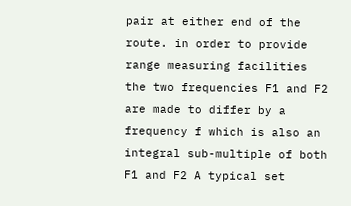pair at either end of the route. in order to provide range measuring facilities the two frequencies F1 and F2 are made to differ by a frequency f which is also an integral sub-multiple of both F1 and F2 A typical set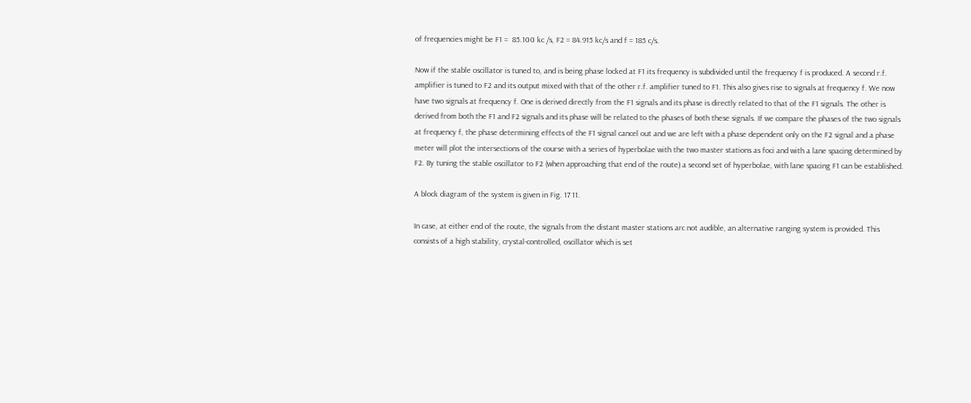of frequencies might be F1 =  85.100 kc /s, F2 = 84.915 kc/s and f = 185 c/s.

Now if the stable oscillator is tuned to, and is being phase locked at F1 its frequency is subdivided until the frequency f is produced. A second r.f. amplifier is tuned to F2 and its output mixed with that of the other r.f. amplifier tuned to F1. This also gives rise to signals at frequency f. We now have two signals at frequency f. One is derived directly from the F1 signals and its phase is directly related to that of the F1 signals. The other is derived from both the F1 and F2 signals and its phase will be related to the phases of both these signals. If we compare the phases of the two signals at frequency f, the phase determining effects of the F1 signal cancel out and we are left with a phase dependent only on the F2 signal and a phase meter will plot the intersections of the course with a series of hyperbolae with the two master stations as foci and with a lane spacing determined by F2. By tuning the stable oscillator to F2 (when approaching that end of the route) a second set of hyperbolae, with lane spacing F1 can be established.

A block diagram of the system is given in Fig. 17 11.

In case, at either end of the route, the signals from the distant master stations arc not audible, an alternative ranging system is provided. This consists of a high stability, crystal-controlled, oscillator which is set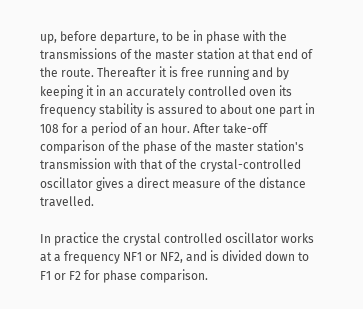up, before departure, to be in phase with the transmissions of the master station at that end of the route. Thereafter it is free running and by keeping it in an accurately controlled oven its frequency stability is assured to about one part in 108 for a period of an hour. After take-off comparison of the phase of the master station's transmission with that of the crystal-controlled oscillator gives a direct measure of the distance travelled.

In practice the crystal controlled oscillator works at a frequency NF1 or NF2, and is divided down to F1 or F2 for phase comparison.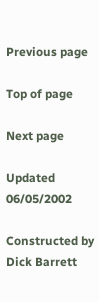Previous page

Top of page

Next page

Updated 06/05/2002

Constructed by Dick Barrett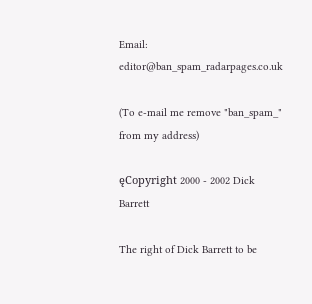Email: editor@ban_spam_radarpages.co.uk

(To e-mail me remove "ban_spam_" from my address)

ęCopyright 2000 - 2002 Dick Barrett

The right of Dick Barrett to be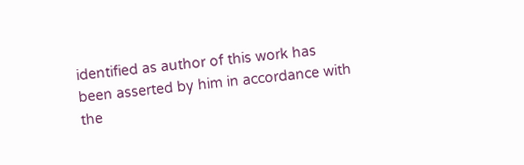identified as author of this work has been asserted by him in accordance with the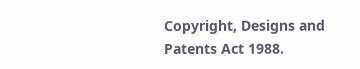Copyright, Designs and Patents Act 1988.